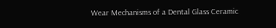Wear Mechanisms of a Dental Glass Ceramic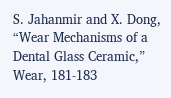S. Jahanmir and X. Dong, “Wear Mechanisms of a Dental Glass Ceramic,” Wear, 181-183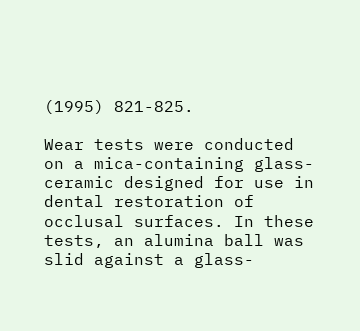(1995) 821-825.

Wear tests were conducted on a mica-containing glass-ceramic designed for use in dental restoration of occlusal surfaces. In these tests, an alumina ball was slid against a glass-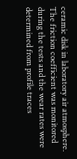ceramic disk in laboratory air atmosphere. The friction coefficient was monitored during the tests and the wear rates were determined from profile traces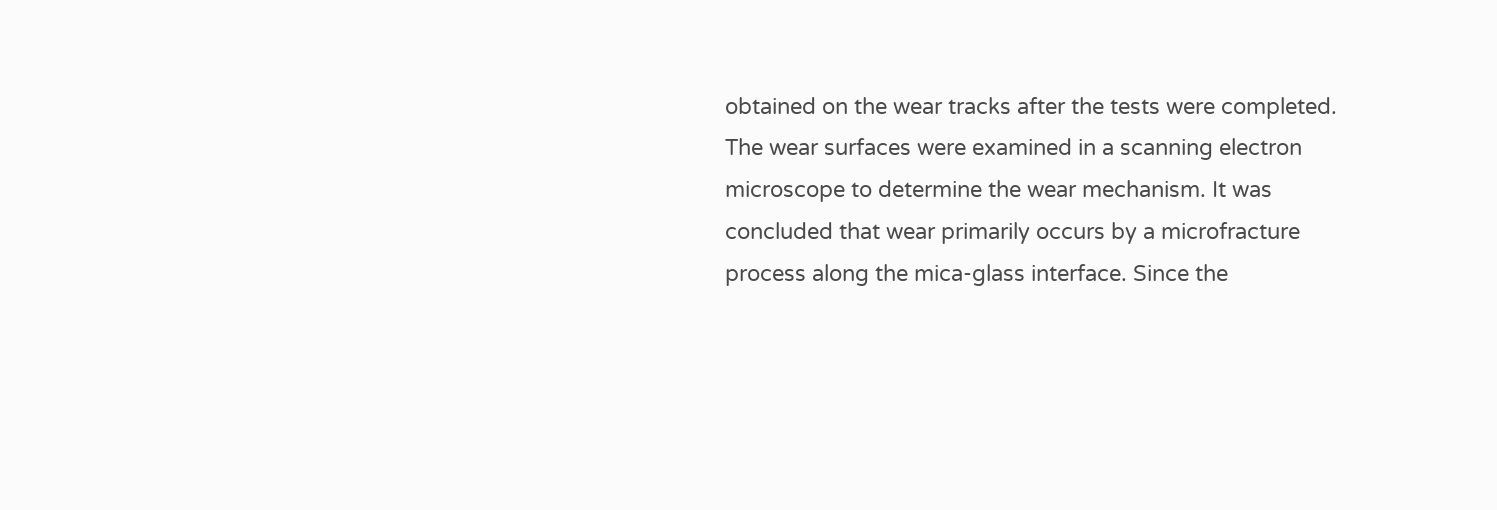obtained on the wear tracks after the tests were completed. The wear surfaces were examined in a scanning electron microscope to determine the wear mechanism. It was concluded that wear primarily occurs by a microfracture process along the mica-glass interface. Since the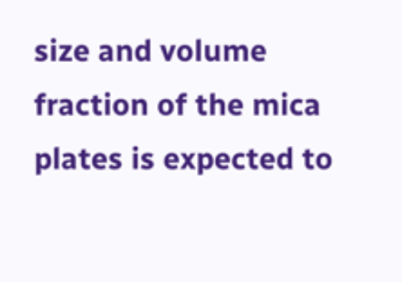size and volume fraction of the mica plates is expected to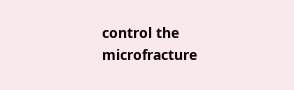control the microfracture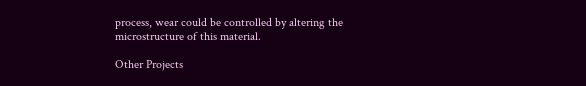process, wear could be controlled by altering the microstructure of this material.

Other Projects